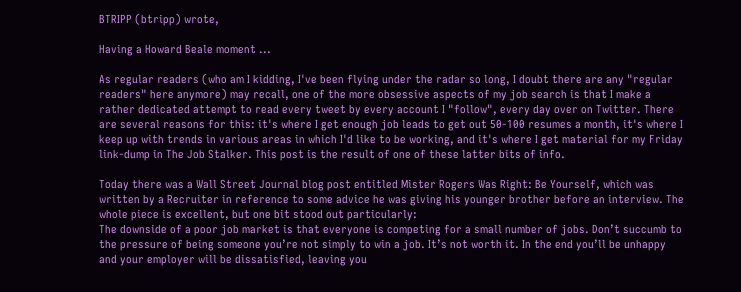BTRIPP (btripp) wrote,

Having a Howard Beale moment ...

As regular readers (who am I kidding, I've been flying under the radar so long, I doubt there are any "regular readers" here anymore) may recall, one of the more obsessive aspects of my job search is that I make a rather dedicated attempt to read every tweet by every account I "follow", every day over on Twitter. There are several reasons for this: it's where I get enough job leads to get out 50-100 resumes a month, it's where I keep up with trends in various areas in which I'd like to be working, and it's where I get material for my Friday link-dump in The Job Stalker. This post is the result of one of these latter bits of info.

Today there was a Wall Street Journal blog post entitled Mister Rogers Was Right: Be Yourself, which was written by a Recruiter in reference to some advice he was giving his younger brother before an interview. The whole piece is excellent, but one bit stood out particularly:
The downside of a poor job market is that everyone is competing for a small number of jobs. Don’t succumb to the pressure of being someone you’re not simply to win a job. It’s not worth it. In the end you’ll be unhappy and your employer will be dissatisfied, leaving you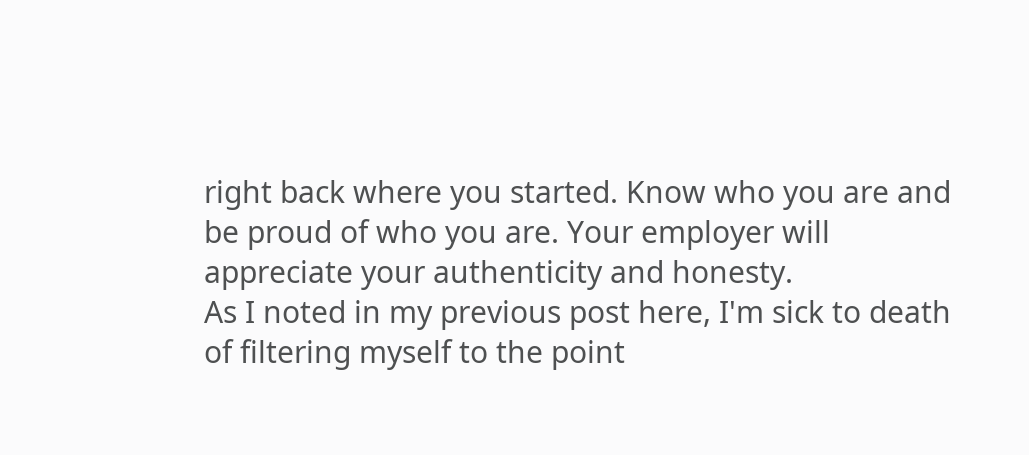right back where you started. Know who you are and be proud of who you are. Your employer will appreciate your authenticity and honesty.
As I noted in my previous post here, I'm sick to death of filtering myself to the point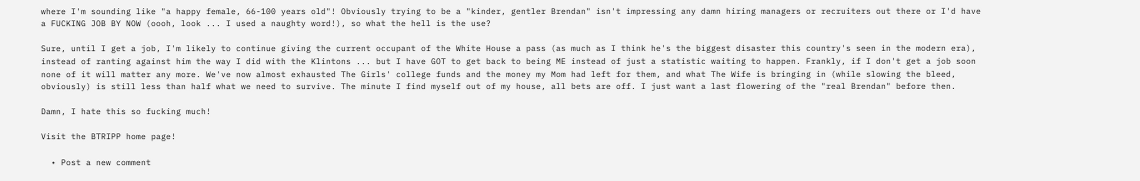where I'm sounding like "a happy female, 66-100 years old"! Obviously trying to be a "kinder, gentler Brendan" isn't impressing any damn hiring managers or recruiters out there or I'd have a FUCKING JOB BY NOW (oooh, look ... I used a naughty word!), so what the hell is the use?

Sure, until I get a job, I'm likely to continue giving the current occupant of the White House a pass (as much as I think he's the biggest disaster this country's seen in the modern era), instead of ranting against him the way I did with the Klintons ... but I have GOT to get back to being ME instead of just a statistic waiting to happen. Frankly, if I don't get a job soon none of it will matter any more. We've now almost exhausted The Girls' college funds and the money my Mom had left for them, and what The Wife is bringing in (while slowing the bleed, obviously) is still less than half what we need to survive. The minute I find myself out of my house, all bets are off. I just want a last flowering of the "real Brendan" before then.

Damn, I hate this so fucking much!

Visit the BTRIPP home page!

  • Post a new comment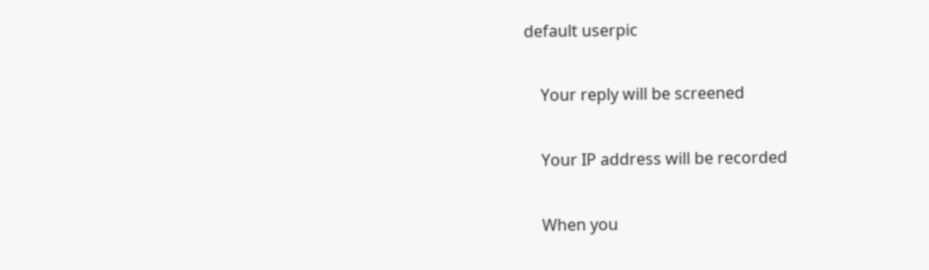default userpic

    Your reply will be screened

    Your IP address will be recorded

    When you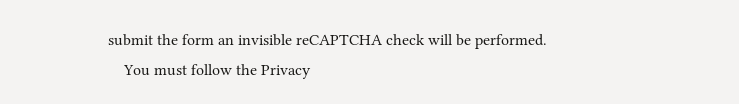submit the form an invisible reCAPTCHA check will be performed.
    You must follow the Privacy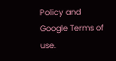Policy and Google Terms of use.